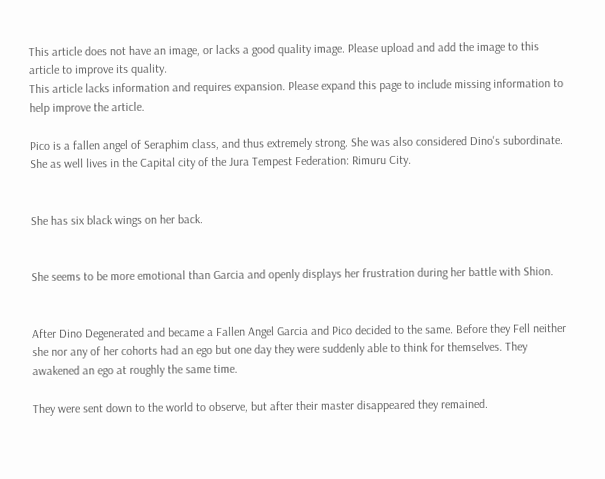This article does not have an image, or lacks a good quality image. Please upload and add the image to this article to improve its quality.
This article lacks information and requires expansion. Please expand this page to include missing information to help improve the article.

Pico is a fallen angel of Seraphim class, and thus extremely strong. She was also considered Dino's subordinate. She as well lives in the Capital city of the Jura Tempest Federation: Rimuru City.


She has six black wings on her back.


She seems to be more emotional than Garcia and openly displays her frustration during her battle with Shion.


After Dino Degenerated and became a Fallen Angel Garcia and Pico decided to the same. Before they Fell neither she nor any of her cohorts had an ego but one day they were suddenly able to think for themselves. They awakened an ego at roughly the same time.

They were sent down to the world to observe, but after their master disappeared they remained.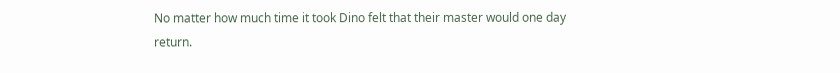No matter how much time it took Dino felt that their master would one day return.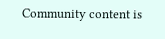Community content is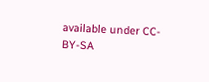available under CC-BY-SA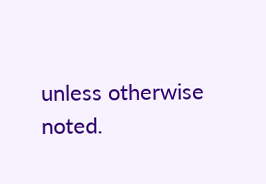unless otherwise noted.